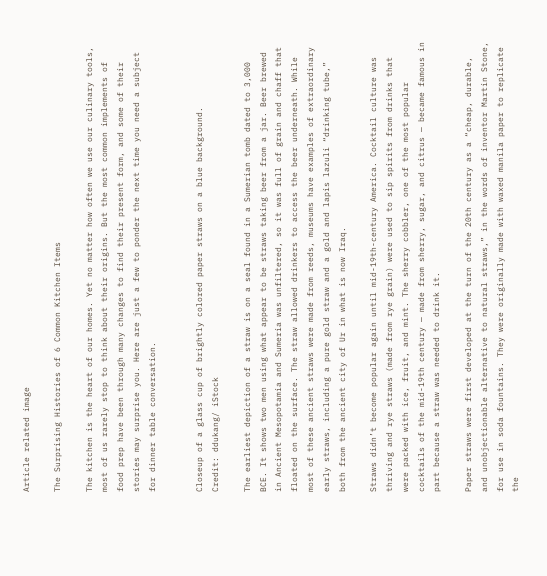Article related image

The Surprising Histories of 6 Common Kitchen Items

The kitchen is the heart of our homes. Yet no matter how often we use our culinary tools, most of us rarely stop to think about their origins. But the most common implements of food prep have been through many changes to find their present form, and some of their stories may surprise you. Here are just a few to ponder the next time you need a subject for dinner table conversation.


Closeup of a glass cup of brightly colored paper straws on a blue background.
Credit: ddukang/ iStock

The earliest depiction of a straw is on a seal found in a Sumerian tomb dated to 3,000 BCE. It shows two men using what appear to be straws taking beer from a jar. Beer brewed in Ancient Mesopotamia and Sumeria was unfiltered, so it was full of grain and chaff that floated on the surface. The straw allowed drinkers to access the beer underneath. While most of these ancient straws were made from reeds, museums have examples of extraordinary early straws, including a pure gold straw and a gold and lapis lazuli “drinking tube,” both from the ancient city of Ur in what is now Iraq.

Straws didn’t become popular again until mid-19th-century America. Cocktail culture was thriving and rye straws (made from rye grain) were used to sip spirits from drinks that were packed with ice, fruit, and mint. The sherry cobbler, one of the most popular cocktails of the mid-19th century — made from sherry, sugar, and citrus — became famous in part because a straw was needed to drink it.

Paper straws were first developed at the turn of the 20th century as a “cheap, durable, and unobjectionable alternative to natural straws,” in the words of inventor Martin Stone, for use in soda fountains. They were originally made with waxed manila paper to replicate the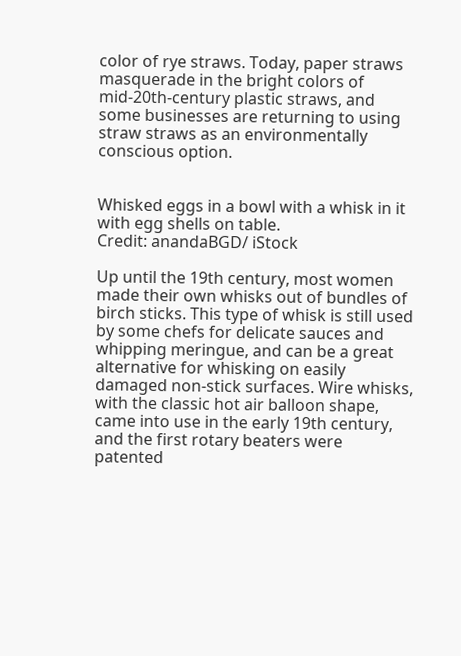color of rye straws. Today, paper straws masquerade in the bright colors of mid-20th-century plastic straws, and some businesses are returning to using straw straws as an environmentally conscious option.


Whisked eggs in a bowl with a whisk in it with egg shells on table.
Credit: anandaBGD/ iStock

Up until the 19th century, most women made their own whisks out of bundles of birch sticks. This type of whisk is still used by some chefs for delicate sauces and whipping meringue, and can be a great alternative for whisking on easily damaged non-stick surfaces. Wire whisks, with the classic hot air balloon shape, came into use in the early 19th century, and the first rotary beaters were patented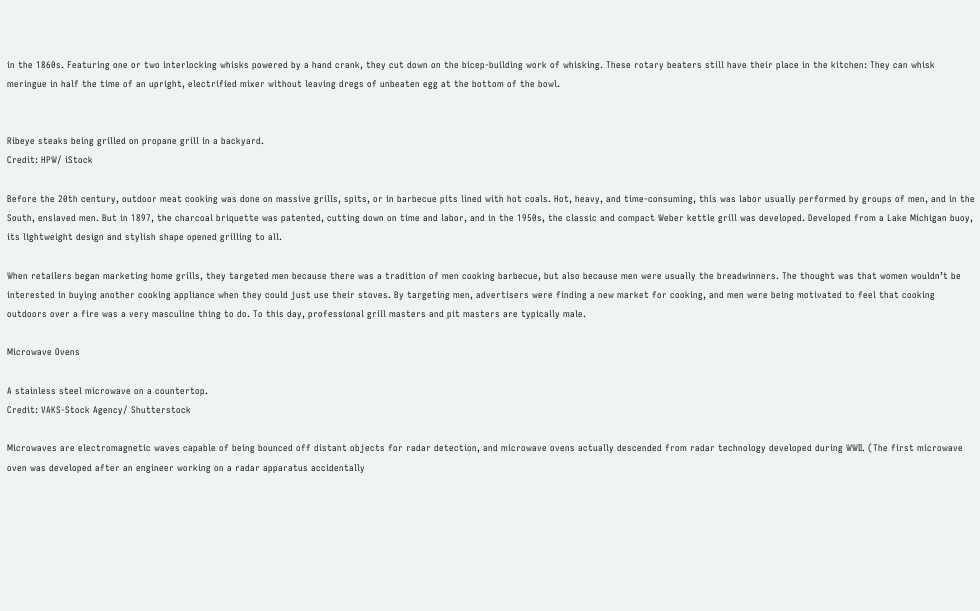in the 1860s. Featuring one or two interlocking whisks powered by a hand crank, they cut down on the bicep-building work of whisking. These rotary beaters still have their place in the kitchen: They can whisk meringue in half the time of an upright, electrified mixer without leaving dregs of unbeaten egg at the bottom of the bowl.


Ribeye steaks being grilled on propane grill in a backyard.
Credit: HPW/ iStock

Before the 20th century, outdoor meat cooking was done on massive grills, spits, or in barbecue pits lined with hot coals. Hot, heavy, and time-consuming, this was labor usually performed by groups of men, and in the South, enslaved men. But in 1897, the charcoal briquette was patented, cutting down on time and labor, and in the 1950s, the classic and compact Weber kettle grill was developed. Developed from a Lake Michigan buoy, its lightweight design and stylish shape opened grilling to all.

When retailers began marketing home grills, they targeted men because there was a tradition of men cooking barbecue, but also because men were usually the breadwinners. The thought was that women wouldn’t be interested in buying another cooking appliance when they could just use their stoves. By targeting men, advertisers were finding a new market for cooking, and men were being motivated to feel that cooking outdoors over a fire was a very masculine thing to do. To this day, professional grill masters and pit masters are typically male.

Microwave Ovens

A stainless steel microwave on a countertop.
Credit: VAKS-Stock Agency/ Shutterstock

Microwaves are electromagnetic waves capable of being bounced off distant objects for radar detection, and microwave ovens actually descended from radar technology developed during WWII. (The first microwave oven was developed after an engineer working on a radar apparatus accidentally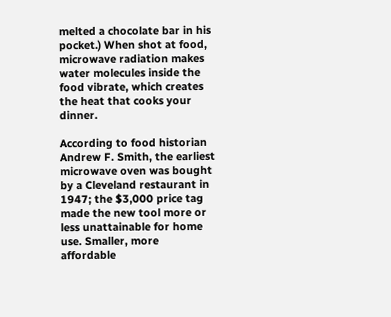melted a chocolate bar in his pocket.) When shot at food, microwave radiation makes water molecules inside the food vibrate, which creates the heat that cooks your dinner.

According to food historian Andrew F. Smith, the earliest microwave oven was bought by a Cleveland restaurant in 1947; the $3,000 price tag made the new tool more or less unattainable for home use. Smaller, more affordable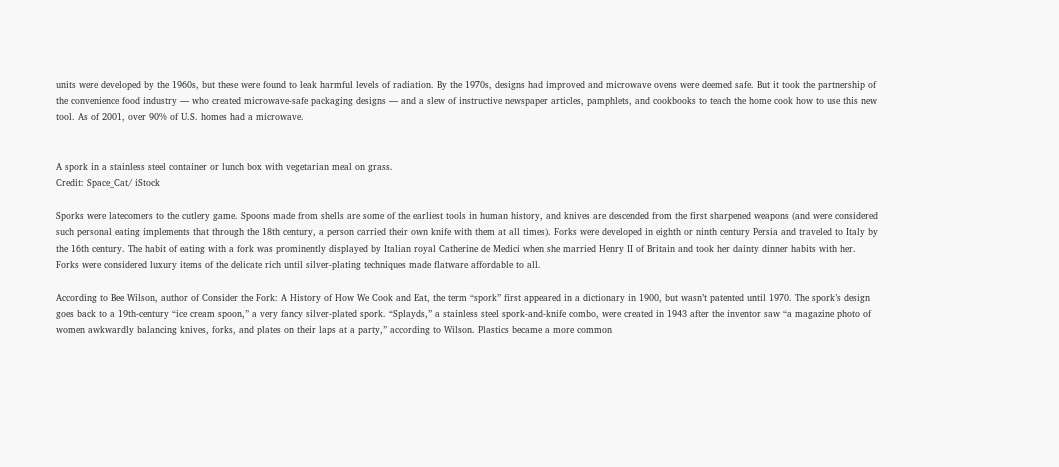units were developed by the 1960s, but these were found to leak harmful levels of radiation. By the 1970s, designs had improved and microwave ovens were deemed safe. But it took the partnership of the convenience food industry — who created microwave-safe packaging designs — and a slew of instructive newspaper articles, pamphlets, and cookbooks to teach the home cook how to use this new tool. As of 2001, over 90% of U.S. homes had a microwave.


A spork in a stainless steel container or lunch box with vegetarian meal on grass.
Credit: Space_Cat/ iStock

Sporks were latecomers to the cutlery game. Spoons made from shells are some of the earliest tools in human history, and knives are descended from the first sharpened weapons (and were considered such personal eating implements that through the 18th century, a person carried their own knife with them at all times). Forks were developed in eighth or ninth century Persia and traveled to Italy by the 16th century. The habit of eating with a fork was prominently displayed by Italian royal Catherine de Medici when she married Henry II of Britain and took her dainty dinner habits with her. Forks were considered luxury items of the delicate rich until silver-plating techniques made flatware affordable to all.

According to Bee Wilson, author of Consider the Fork: A History of How We Cook and Eat, the term “spork” first appeared in a dictionary in 1900, but wasn’t patented until 1970. The spork’s design goes back to a 19th-century “ice cream spoon,” a very fancy silver-plated spork. “Splayds,” a stainless steel spork-and-knife combo, were created in 1943 after the inventor saw “a magazine photo of women awkwardly balancing knives, forks, and plates on their laps at a party,” according to Wilson. Plastics became a more common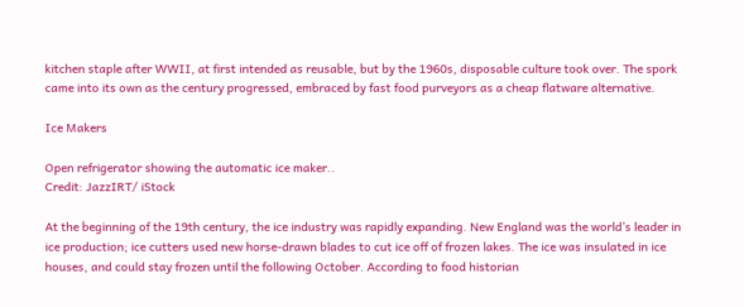kitchen staple after WWII, at first intended as reusable, but by the 1960s, disposable culture took over. The spork came into its own as the century progressed, embraced by fast food purveyors as a cheap flatware alternative.

Ice Makers

Open refrigerator showing the automatic ice maker..
Credit: JazzIRT/ iStock

At the beginning of the 19th century, the ice industry was rapidly expanding. New England was the world’s leader in ice production; ice cutters used new horse-drawn blades to cut ice off of frozen lakes. The ice was insulated in ice houses, and could stay frozen until the following October. According to food historian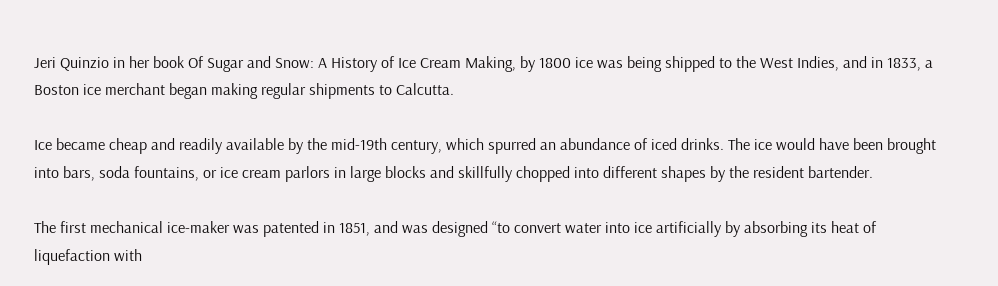Jeri Quinzio in her book Of Sugar and Snow: A History of Ice Cream Making, by 1800 ice was being shipped to the West Indies, and in 1833, a Boston ice merchant began making regular shipments to Calcutta.

Ice became cheap and readily available by the mid-19th century, which spurred an abundance of iced drinks. The ice would have been brought into bars, soda fountains, or ice cream parlors in large blocks and skillfully chopped into different shapes by the resident bartender.

The first mechanical ice-maker was patented in 1851, and was designed “to convert water into ice artificially by absorbing its heat of liquefaction with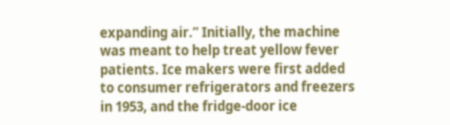expanding air.” Initially, the machine was meant to help treat yellow fever patients. Ice makers were first added to consumer refrigerators and freezers in 1953, and the fridge-door ice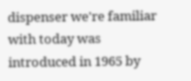dispenser we're familiar with today was introduced in 1965 by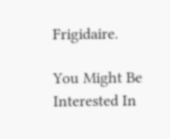Frigidaire.

You Might Be Interested In